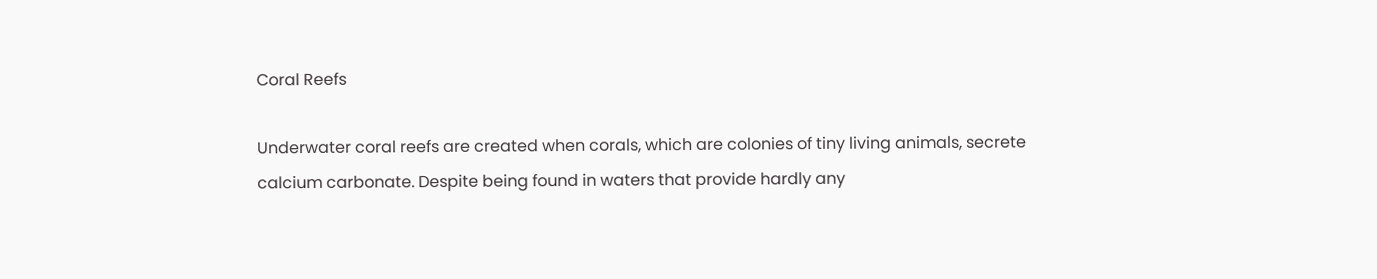Coral Reefs

Underwater coral reefs are created when corals, which are colonies of tiny living animals, secrete calcium carbonate. Despite being found in waters that provide hardly any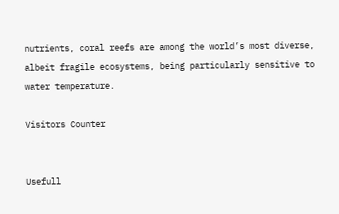nutrients, coral reefs are among the world’s most diverse, albeit fragile ecosystems, being particularly sensitive to water temperature.

Visitors Counter


Usefull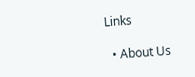Links

  • About Us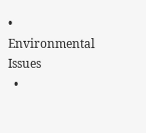• Environmental Issues
  •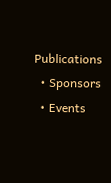Publications
  • Sponsors
  • Events